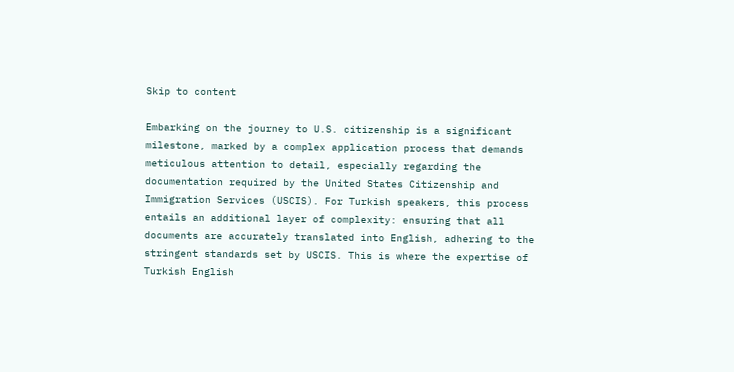Skip to content

Embarking on the journey to U.S. citizenship is a significant milestone, marked by a complex application process that demands meticulous attention to detail, especially regarding the documentation required by the United States Citizenship and Immigration Services (USCIS). For Turkish speakers, this process entails an additional layer of complexity: ensuring that all documents are accurately translated into English, adhering to the stringent standards set by USCIS. This is where the expertise of Turkish English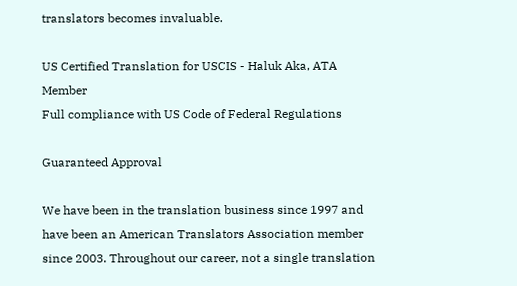translators becomes invaluable.

US Certified Translation for USCIS - Haluk Aka, ATA Member
Full compliance with US Code of Federal Regulations

Guaranteed Approval

We have been in the translation business since 1997 and have been an American Translators Association member since 2003. Throughout our career, not a single translation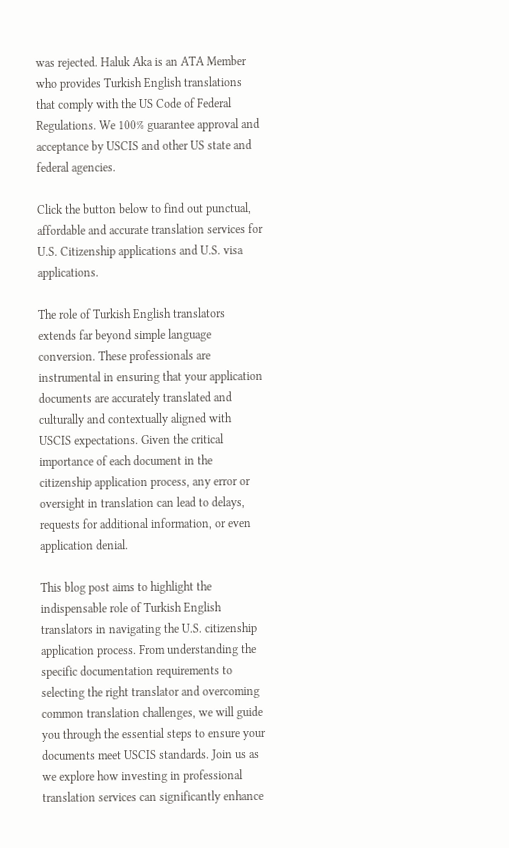was rejected. Haluk Aka is an ATA Member who provides Turkish English translations that comply with the US Code of Federal Regulations. We 100% guarantee approval and acceptance by USCIS and other US state and federal agencies.

Click the button below to find out punctual, affordable and accurate translation services for U.S. Citizenship applications and U.S. visa applications.

The role of Turkish English translators extends far beyond simple language conversion. These professionals are instrumental in ensuring that your application documents are accurately translated and culturally and contextually aligned with USCIS expectations. Given the critical importance of each document in the citizenship application process, any error or oversight in translation can lead to delays, requests for additional information, or even application denial.

This blog post aims to highlight the indispensable role of Turkish English translators in navigating the U.S. citizenship application process. From understanding the specific documentation requirements to selecting the right translator and overcoming common translation challenges, we will guide you through the essential steps to ensure your documents meet USCIS standards. Join us as we explore how investing in professional translation services can significantly enhance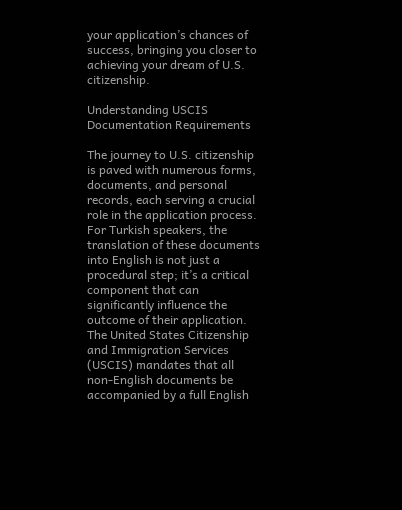your application’s chances of success, bringing you closer to achieving your dream of U.S. citizenship.

Understanding USCIS Documentation Requirements

The journey to U.S. citizenship is paved with numerous forms, documents, and personal records, each serving a crucial role in the application process. For Turkish speakers, the translation of these documents into English is not just a procedural step; it’s a critical component that can significantly influence the outcome of their application. The United States Citizenship and Immigration Services (USCIS) mandates that all non-English documents be accompanied by a full English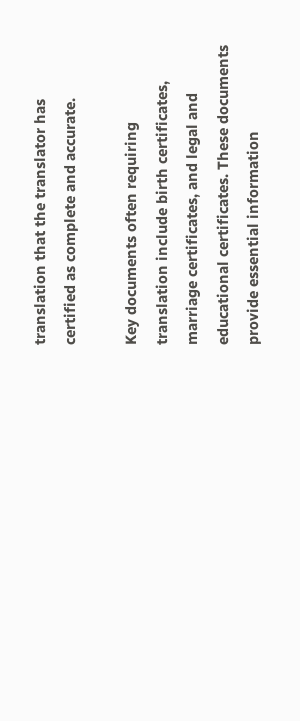translation that the translator has certified as complete and accurate.

Key documents often requiring translation include birth certificates, marriage certificates, and legal and educational certificates. These documents provide essential information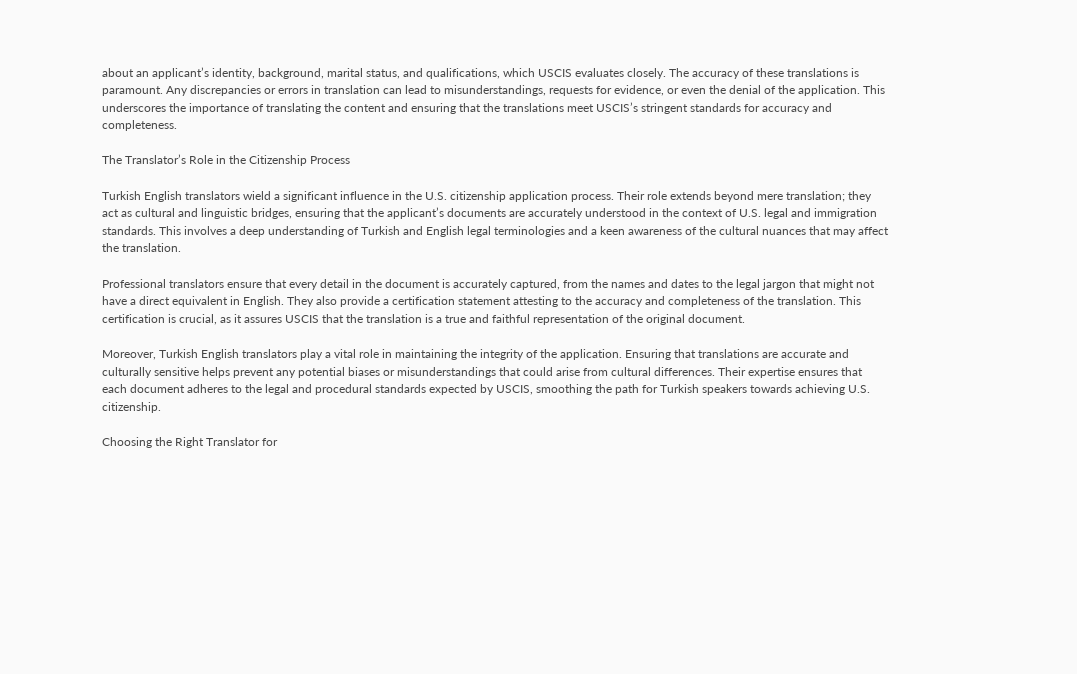about an applicant’s identity, background, marital status, and qualifications, which USCIS evaluates closely. The accuracy of these translations is paramount. Any discrepancies or errors in translation can lead to misunderstandings, requests for evidence, or even the denial of the application. This underscores the importance of translating the content and ensuring that the translations meet USCIS’s stringent standards for accuracy and completeness.

The Translator’s Role in the Citizenship Process

Turkish English translators wield a significant influence in the U.S. citizenship application process. Their role extends beyond mere translation; they act as cultural and linguistic bridges, ensuring that the applicant’s documents are accurately understood in the context of U.S. legal and immigration standards. This involves a deep understanding of Turkish and English legal terminologies and a keen awareness of the cultural nuances that may affect the translation.

Professional translators ensure that every detail in the document is accurately captured, from the names and dates to the legal jargon that might not have a direct equivalent in English. They also provide a certification statement attesting to the accuracy and completeness of the translation. This certification is crucial, as it assures USCIS that the translation is a true and faithful representation of the original document.

Moreover, Turkish English translators play a vital role in maintaining the integrity of the application. Ensuring that translations are accurate and culturally sensitive helps prevent any potential biases or misunderstandings that could arise from cultural differences. Their expertise ensures that each document adheres to the legal and procedural standards expected by USCIS, smoothing the path for Turkish speakers towards achieving U.S. citizenship.

Choosing the Right Translator for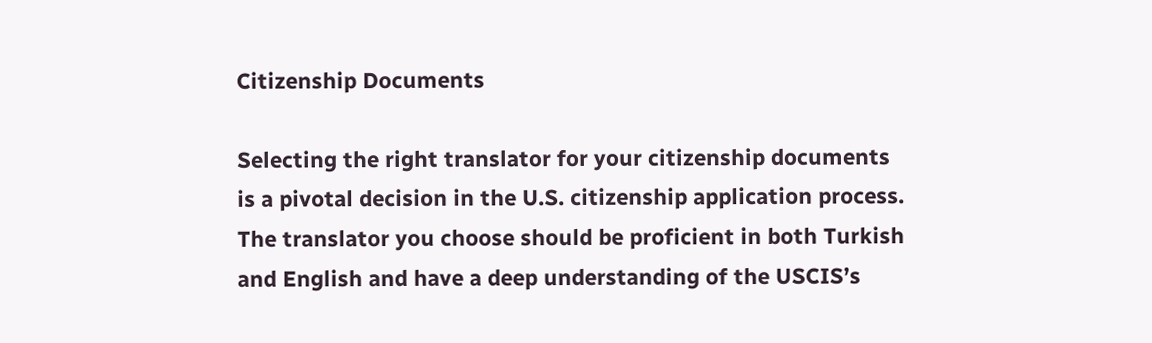Citizenship Documents

Selecting the right translator for your citizenship documents is a pivotal decision in the U.S. citizenship application process. The translator you choose should be proficient in both Turkish and English and have a deep understanding of the USCIS’s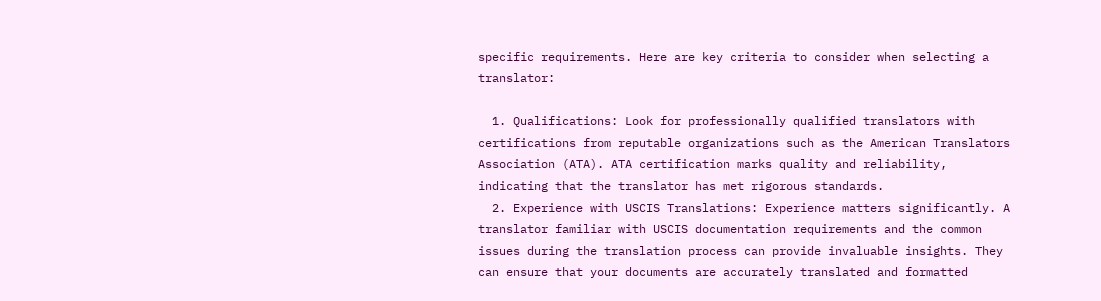specific requirements. Here are key criteria to consider when selecting a translator:

  1. Qualifications: Look for professionally qualified translators with certifications from reputable organizations such as the American Translators Association (ATA). ATA certification marks quality and reliability, indicating that the translator has met rigorous standards.
  2. Experience with USCIS Translations: Experience matters significantly. A translator familiar with USCIS documentation requirements and the common issues during the translation process can provide invaluable insights. They can ensure that your documents are accurately translated and formatted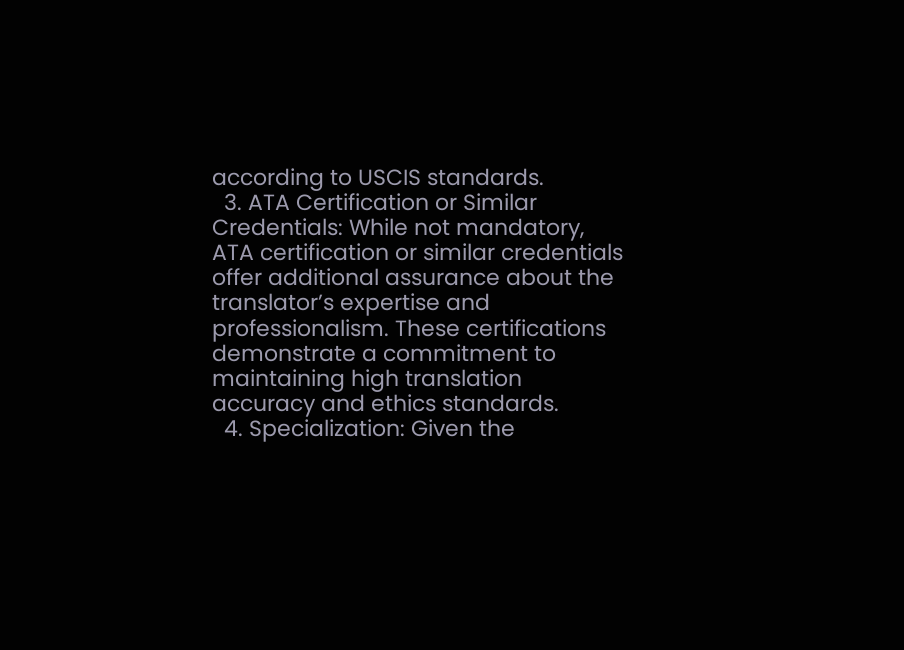according to USCIS standards.
  3. ATA Certification or Similar Credentials: While not mandatory, ATA certification or similar credentials offer additional assurance about the translator’s expertise and professionalism. These certifications demonstrate a commitment to maintaining high translation accuracy and ethics standards.
  4. Specialization: Given the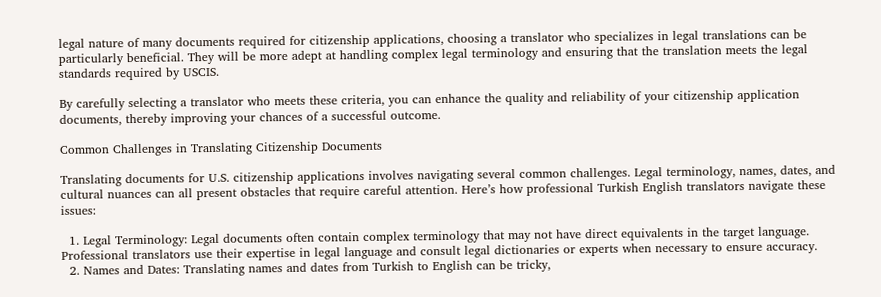legal nature of many documents required for citizenship applications, choosing a translator who specializes in legal translations can be particularly beneficial. They will be more adept at handling complex legal terminology and ensuring that the translation meets the legal standards required by USCIS.

By carefully selecting a translator who meets these criteria, you can enhance the quality and reliability of your citizenship application documents, thereby improving your chances of a successful outcome.

Common Challenges in Translating Citizenship Documents

Translating documents for U.S. citizenship applications involves navigating several common challenges. Legal terminology, names, dates, and cultural nuances can all present obstacles that require careful attention. Here’s how professional Turkish English translators navigate these issues:

  1. Legal Terminology: Legal documents often contain complex terminology that may not have direct equivalents in the target language. Professional translators use their expertise in legal language and consult legal dictionaries or experts when necessary to ensure accuracy.
  2. Names and Dates: Translating names and dates from Turkish to English can be tricky,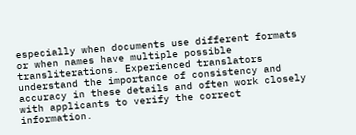especially when documents use different formats or when names have multiple possible transliterations. Experienced translators understand the importance of consistency and accuracy in these details and often work closely with applicants to verify the correct information.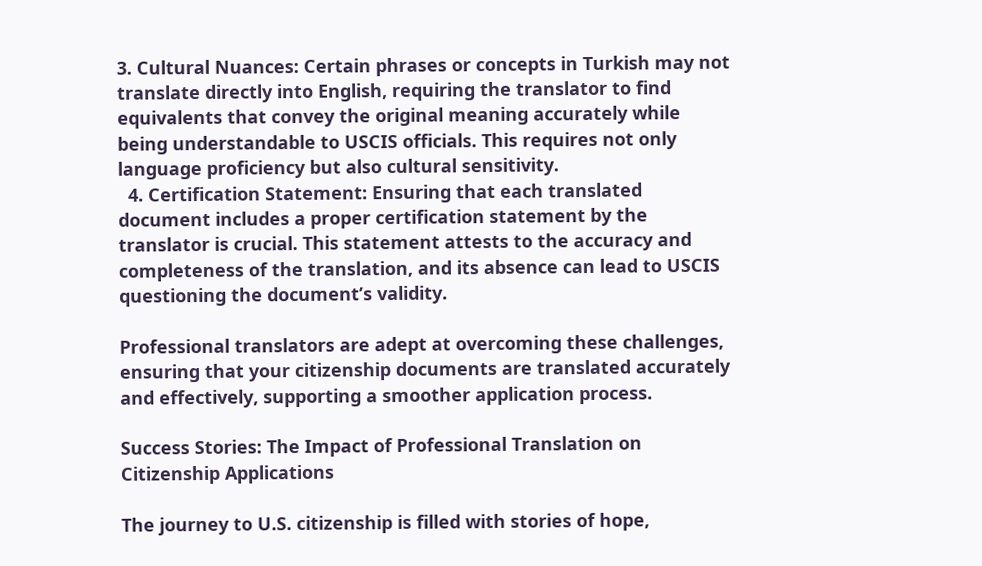3. Cultural Nuances: Certain phrases or concepts in Turkish may not translate directly into English, requiring the translator to find equivalents that convey the original meaning accurately while being understandable to USCIS officials. This requires not only language proficiency but also cultural sensitivity.
  4. Certification Statement: Ensuring that each translated document includes a proper certification statement by the translator is crucial. This statement attests to the accuracy and completeness of the translation, and its absence can lead to USCIS questioning the document’s validity.

Professional translators are adept at overcoming these challenges, ensuring that your citizenship documents are translated accurately and effectively, supporting a smoother application process.

Success Stories: The Impact of Professional Translation on Citizenship Applications

The journey to U.S. citizenship is filled with stories of hope,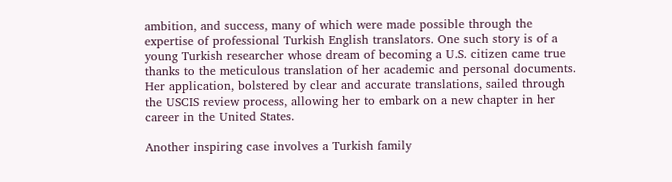ambition, and success, many of which were made possible through the expertise of professional Turkish English translators. One such story is of a young Turkish researcher whose dream of becoming a U.S. citizen came true thanks to the meticulous translation of her academic and personal documents. Her application, bolstered by clear and accurate translations, sailed through the USCIS review process, allowing her to embark on a new chapter in her career in the United States.

Another inspiring case involves a Turkish family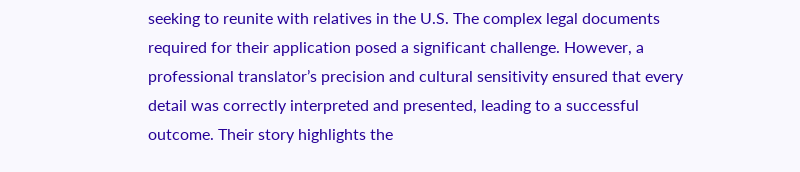seeking to reunite with relatives in the U.S. The complex legal documents required for their application posed a significant challenge. However, a professional translator’s precision and cultural sensitivity ensured that every detail was correctly interpreted and presented, leading to a successful outcome. Their story highlights the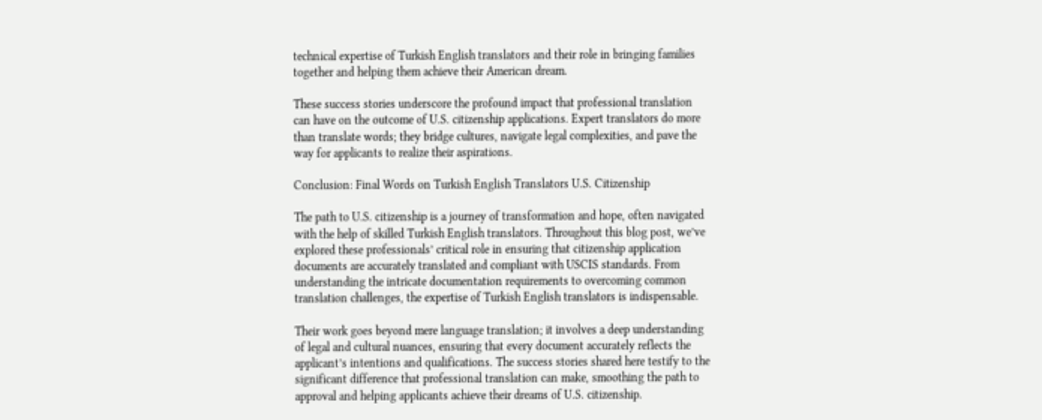technical expertise of Turkish English translators and their role in bringing families together and helping them achieve their American dream.

These success stories underscore the profound impact that professional translation can have on the outcome of U.S. citizenship applications. Expert translators do more than translate words; they bridge cultures, navigate legal complexities, and pave the way for applicants to realize their aspirations.

Conclusion: Final Words on Turkish English Translators U.S. Citizenship

The path to U.S. citizenship is a journey of transformation and hope, often navigated with the help of skilled Turkish English translators. Throughout this blog post, we’ve explored these professionals’ critical role in ensuring that citizenship application documents are accurately translated and compliant with USCIS standards. From understanding the intricate documentation requirements to overcoming common translation challenges, the expertise of Turkish English translators is indispensable.

Their work goes beyond mere language translation; it involves a deep understanding of legal and cultural nuances, ensuring that every document accurately reflects the applicant’s intentions and qualifications. The success stories shared here testify to the significant difference that professional translation can make, smoothing the path to approval and helping applicants achieve their dreams of U.S. citizenship.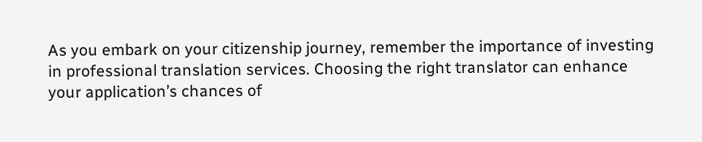As you embark on your citizenship journey, remember the importance of investing in professional translation services. Choosing the right translator can enhance your application’s chances of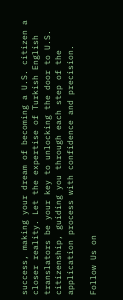success, making your dream of becoming a U.S. citizen a closer reality. Let the expertise of Turkish English translators be your key to unlocking the door to U.S. citizenship, guiding you through each step of the application process with confidence and precision.

Follow Us on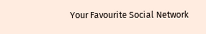Your Favourite Social Network